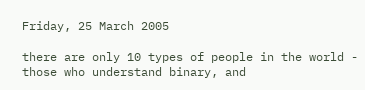Friday, 25 March 2005

there are only 10 types of people in the world - those who understand binary, and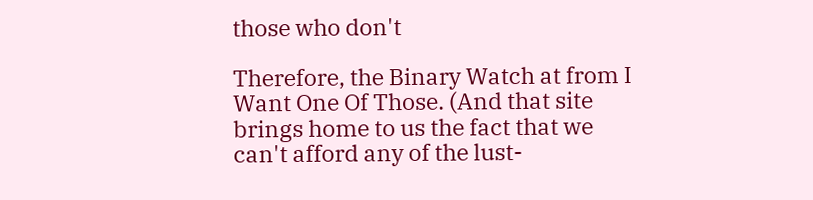those who don't

Therefore, the Binary Watch at from I Want One Of Those. (And that site brings home to us the fact that we can't afford any of the lust-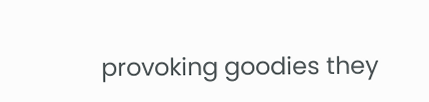provoking goodies they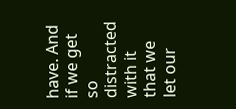have. And if we get so distracted with it that we let our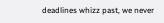deadlines whizz past, we never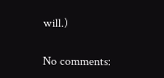will.)

No comments: